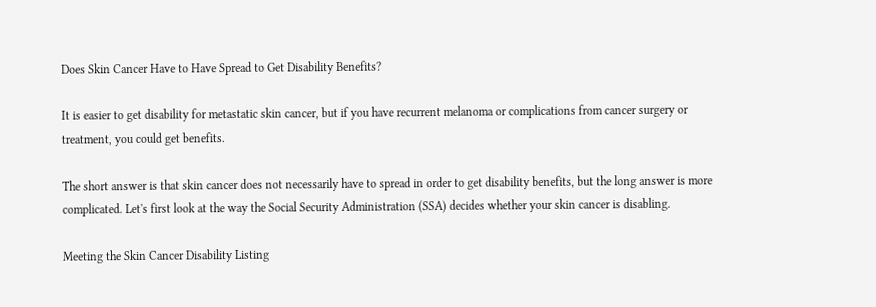Does Skin Cancer Have to Have Spread to Get Disability Benefits?

It is easier to get disability for metastatic skin cancer, but if you have recurrent melanoma or complications from cancer surgery or treatment, you could get benefits.

The short answer is that skin cancer does not necessarily have to spread in order to get disability benefits, but the long answer is more complicated. Let's first look at the way the Social Security Administration (SSA) decides whether your skin cancer is disabling.

Meeting the Skin Cancer Disability Listing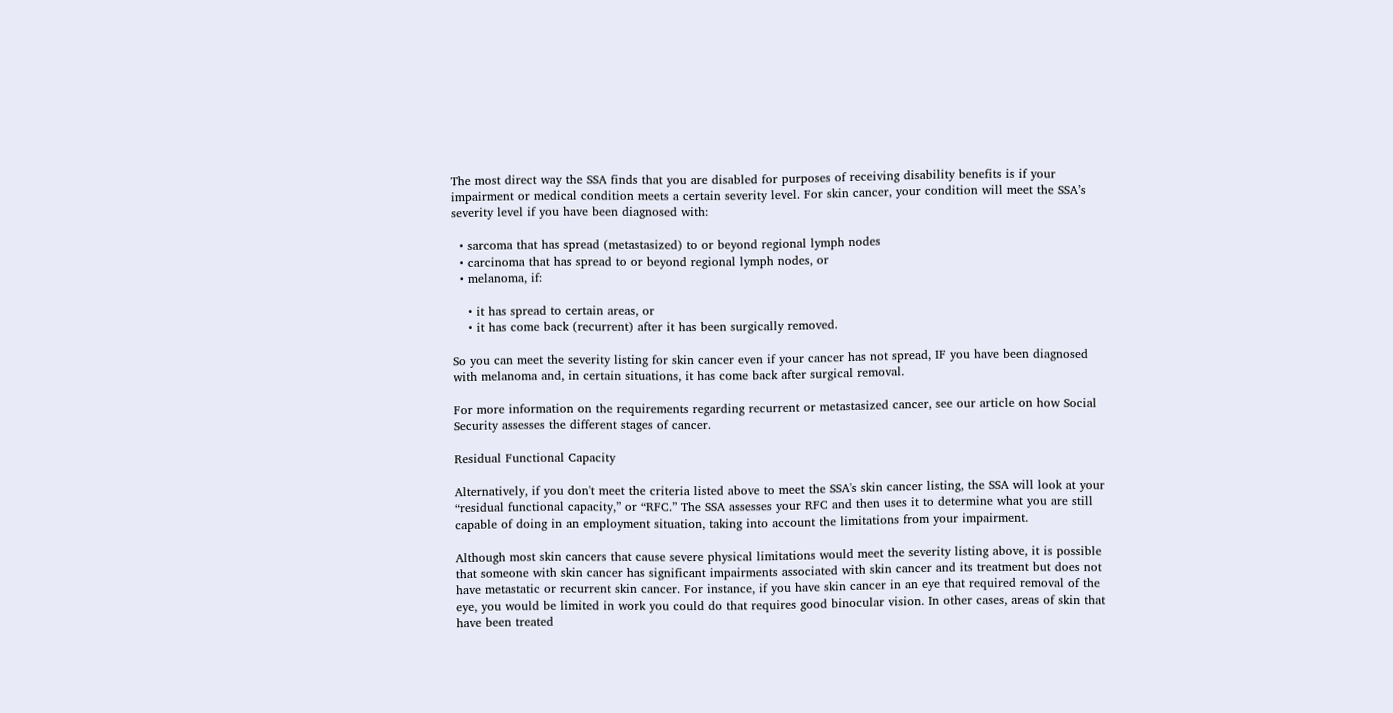The most direct way the SSA finds that you are disabled for purposes of receiving disability benefits is if your impairment or medical condition meets a certain severity level. For skin cancer, your condition will meet the SSA’s severity level if you have been diagnosed with:

  • sarcoma that has spread (metastasized) to or beyond regional lymph nodes
  • carcinoma that has spread to or beyond regional lymph nodes, or
  • melanoma, if:

    • it has spread to certain areas, or
    • it has come back (recurrent) after it has been surgically removed.

So you can meet the severity listing for skin cancer even if your cancer has not spread, IF you have been diagnosed with melanoma and, in certain situations, it has come back after surgical removal.

For more information on the requirements regarding recurrent or metastasized cancer, see our article on how Social Security assesses the different stages of cancer.

Residual Functional Capacity

Alternatively, if you don't meet the criteria listed above to meet the SSA's skin cancer listing, the SSA will look at your “residual functional capacity,” or “RFC.” The SSA assesses your RFC and then uses it to determine what you are still capable of doing in an employment situation, taking into account the limitations from your impairment.

Although most skin cancers that cause severe physical limitations would meet the severity listing above, it is possible that someone with skin cancer has significant impairments associated with skin cancer and its treatment but does not have metastatic or recurrent skin cancer. For instance, if you have skin cancer in an eye that required removal of the eye, you would be limited in work you could do that requires good binocular vision. In other cases, areas of skin that have been treated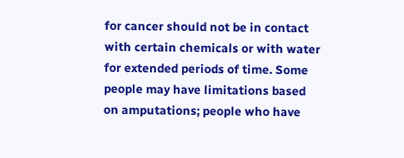for cancer should not be in contact with certain chemicals or with water for extended periods of time. Some people may have limitations based on amputations; people who have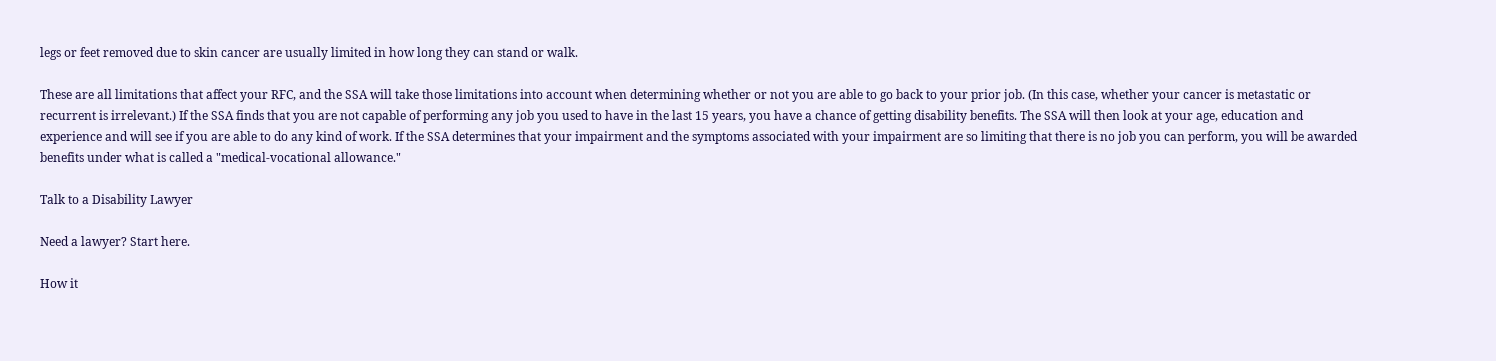legs or feet removed due to skin cancer are usually limited in how long they can stand or walk.

These are all limitations that affect your RFC, and the SSA will take those limitations into account when determining whether or not you are able to go back to your prior job. (In this case, whether your cancer is metastatic or recurrent is irrelevant.) If the SSA finds that you are not capable of performing any job you used to have in the last 15 years, you have a chance of getting disability benefits. The SSA will then look at your age, education and experience and will see if you are able to do any kind of work. If the SSA determines that your impairment and the symptoms associated with your impairment are so limiting that there is no job you can perform, you will be awarded benefits under what is called a "medical-vocational allowance."

Talk to a Disability Lawyer

Need a lawyer? Start here.

How it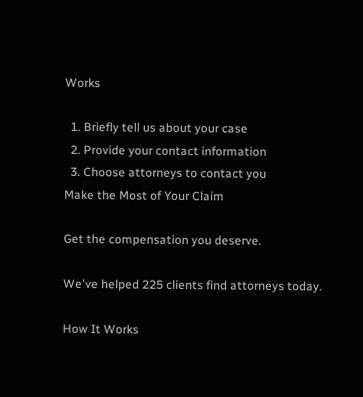Works

  1. Briefly tell us about your case
  2. Provide your contact information
  3. Choose attorneys to contact you
Make the Most of Your Claim

Get the compensation you deserve.

We've helped 225 clients find attorneys today.

How It Works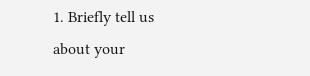1. Briefly tell us about your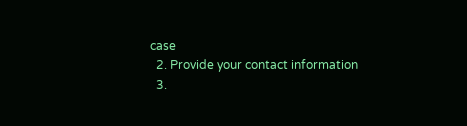case
  2. Provide your contact information
  3.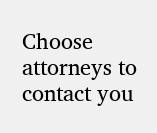Choose attorneys to contact you